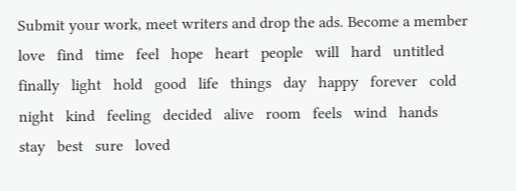Submit your work, meet writers and drop the ads. Become a member
love   find   time   feel   hope   heart   people   will   hard   untitled   finally   light   hold   good   life   things   day   happy   forever   cold   night   kind   feeling   decided   alive   room   feels   wind   hands   stay   best   sure   loved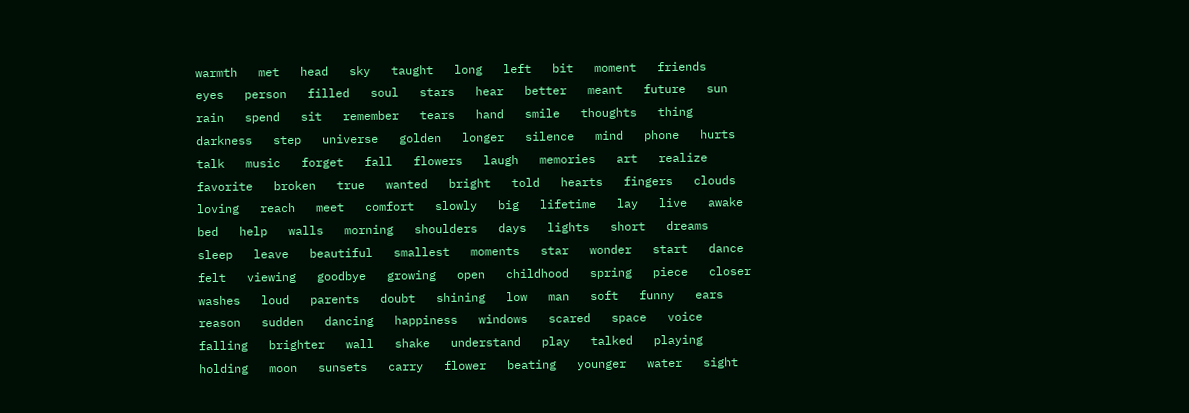warmth   met   head   sky   taught   long   left   bit   moment   friends   eyes   person   filled   soul   stars   hear   better   meant   future   sun   rain   spend   sit   remember   tears   hand   smile   thoughts   thing   darkness   step   universe   golden   longer   silence   mind   phone   hurts   talk   music   forget   fall   flowers   laugh   memories   art   realize   favorite   broken   true   wanted   bright   told   hearts   fingers   clouds   loving   reach   meet   comfort   slowly   big   lifetime   lay   live   awake   bed   help   walls   morning   shoulders   days   lights   short   dreams   sleep   leave   beautiful   smallest   moments   star   wonder   start   dance   felt   viewing   goodbye   growing   open   childhood   spring   piece   closer   washes   loud   parents   doubt   shining   low   man   soft   funny   ears   reason   sudden   dancing   happiness   windows   scared   space   voice   falling   brighter   wall   shake   understand   play   talked   playing   holding   moon   sunsets   carry   flower   beating   younger   water   sight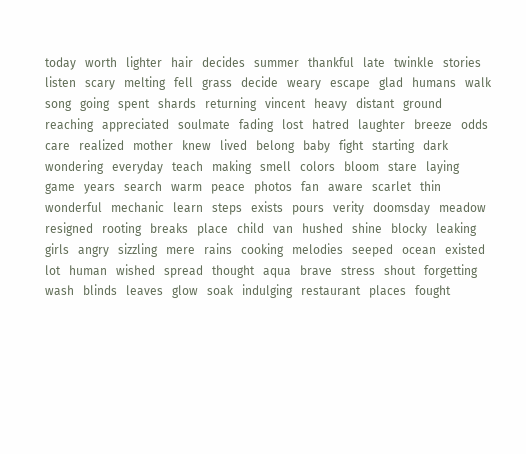today   worth   lighter   hair   decides   summer   thankful   late   twinkle   stories   listen   scary   melting   fell   grass   decide   weary   escape   glad   humans   walk   song   going   spent   shards   returning   vincent   heavy   distant   ground   reaching   appreciated   soulmate   fading   lost   hatred   laughter   breeze   odds   care   realized   mother   knew   lived   belong   baby   fight   starting   dark   wondering   everyday   teach   making   smell   colors   bloom   stare   laying   game   years   search   warm   peace   photos   fan   aware   scarlet   thin   wonderful   mechanic   learn   steps   exists   pours   verity   doomsday   meadow   resigned   rooting   breaks   place   child   van   hushed   shine   blocky   leaking   girls   angry   sizzling   mere   rains   cooking   melodies   seeped   ocean   existed   lot   human   wished   spread   thought   aqua   brave   stress   shout   forgetting   wash   blinds   leaves   glow   soak   indulging   restaurant   places   fought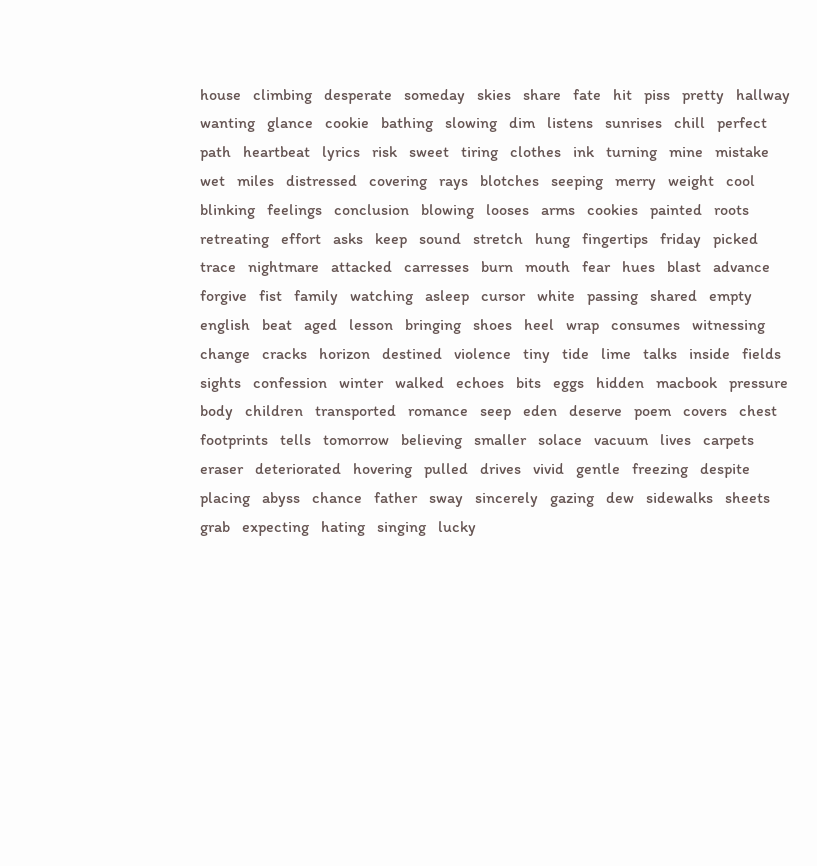house   climbing   desperate   someday   skies   share   fate   hit   piss   pretty   hallway   wanting   glance   cookie   bathing   slowing   dim   listens   sunrises   chill   perfect   path   heartbeat   lyrics   risk   sweet   tiring   clothes   ink   turning   mine   mistake   wet   miles   distressed   covering   rays   blotches   seeping   merry   weight   cool   blinking   feelings   conclusion   blowing   looses   arms   cookies   painted   roots   retreating   effort   asks   keep   sound   stretch   hung   fingertips   friday   picked   trace   nightmare   attacked   carresses   burn   mouth   fear   hues   blast   advance   forgive   fist   family   watching   asleep   cursor   white   passing   shared   empty   english   beat   aged   lesson   bringing   shoes   heel   wrap   consumes   witnessing   change   cracks   horizon   destined   violence   tiny   tide   lime   talks   inside   fields   sights   confession   winter   walked   echoes   bits   eggs   hidden   macbook   pressure   body   children   transported   romance   seep   eden   deserve   poem   covers   chest   footprints   tells   tomorrow   believing   smaller   solace   vacuum   lives   carpets   eraser   deteriorated   hovering   pulled   drives   vivid   gentle   freezing   despite   placing   abyss   chance   father   sway   sincerely   gazing   dew   sidewalks   sheets   grab   expecting   hating   singing   lucky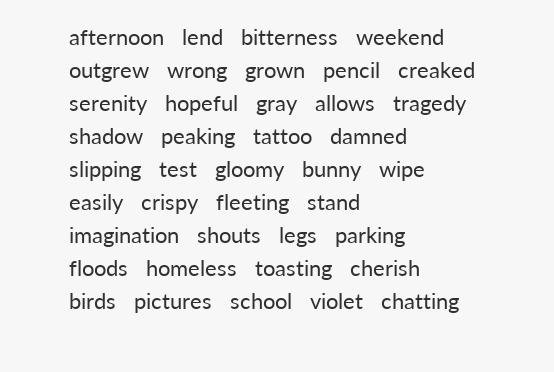afternoon   lend   bitterness   weekend   outgrew   wrong   grown   pencil   creaked   serenity   hopeful   gray   allows   tragedy   shadow   peaking   tattoo   damned   slipping   test   gloomy   bunny   wipe   easily   crispy   fleeting   stand   imagination   shouts   legs   parking   floods   homeless   toasting   cherish   birds   pictures   school   violet   chatting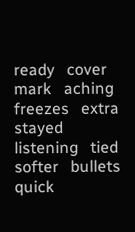ready   cover   mark   aching   freezes   extra   stayed   listening   tied   softer   bullets   quick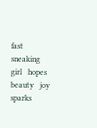fast   sneaking   girl   hopes   beauty   joy   sparks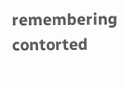remembering   contorted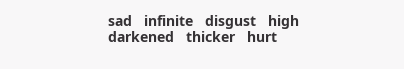sad   infinite   disgust   high   darkened   thicker   hurt